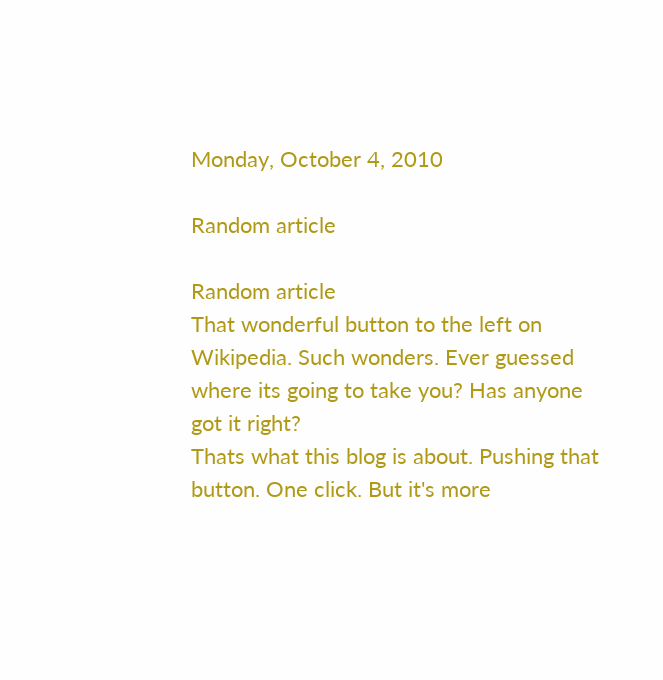Monday, October 4, 2010

Random article

Random article
That wonderful button to the left on Wikipedia. Such wonders. Ever guessed where its going to take you? Has anyone got it right?
Thats what this blog is about. Pushing that button. One click. But it's more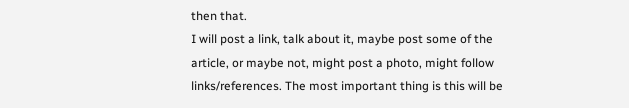then that.
I will post a link, talk about it, maybe post some of the article, or maybe not, might post a photo, might follow links/references. The most important thing is this will be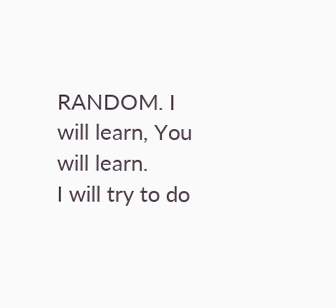RANDOM. I will learn, You will learn.
I will try to do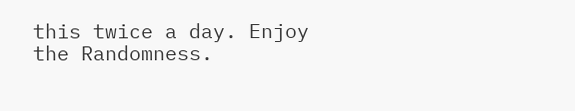this twice a day. Enjoy the Randomness.